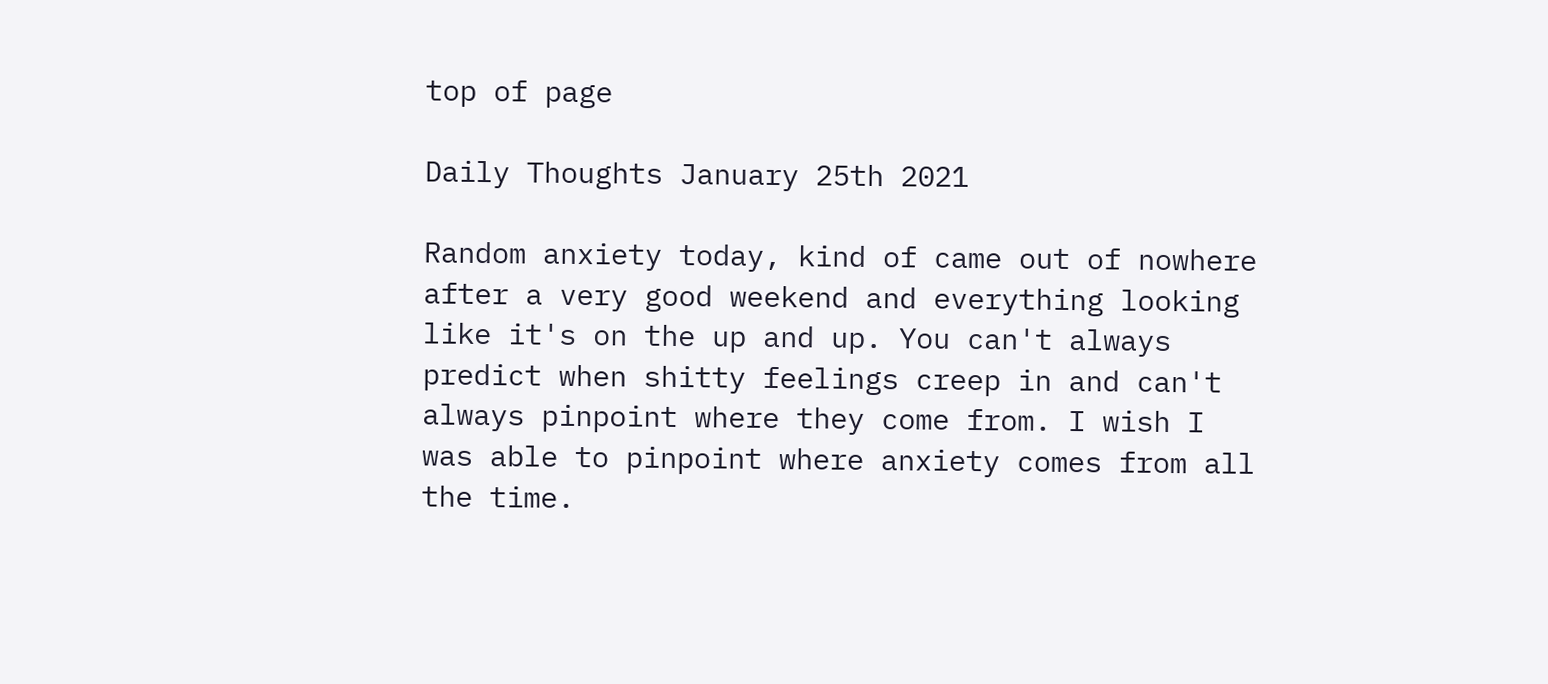top of page

Daily Thoughts January 25th 2021

Random anxiety today, kind of came out of nowhere after a very good weekend and everything looking like it's on the up and up. You can't always predict when shitty feelings creep in and can't always pinpoint where they come from. I wish I was able to pinpoint where anxiety comes from all the time.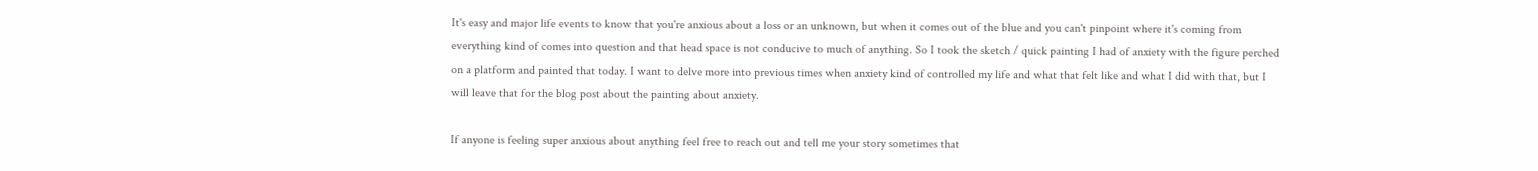It's easy and major life events to know that you're anxious about a loss or an unknown, but when it comes out of the blue and you can't pinpoint where it's coming from everything kind of comes into question and that head space is not conducive to much of anything. So I took the sketch / quick painting I had of anxiety with the figure perched on a platform and painted that today. I want to delve more into previous times when anxiety kind of controlled my life and what that felt like and what I did with that, but I will leave that for the blog post about the painting about anxiety.

If anyone is feeling super anxious about anything feel free to reach out and tell me your story sometimes that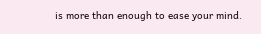is more than enough to ease your mind.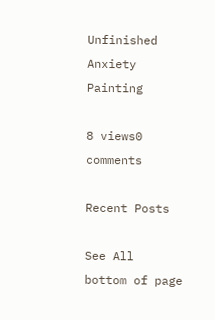Unfinished Anxiety Painting

8 views0 comments

Recent Posts

See All
bottom of page